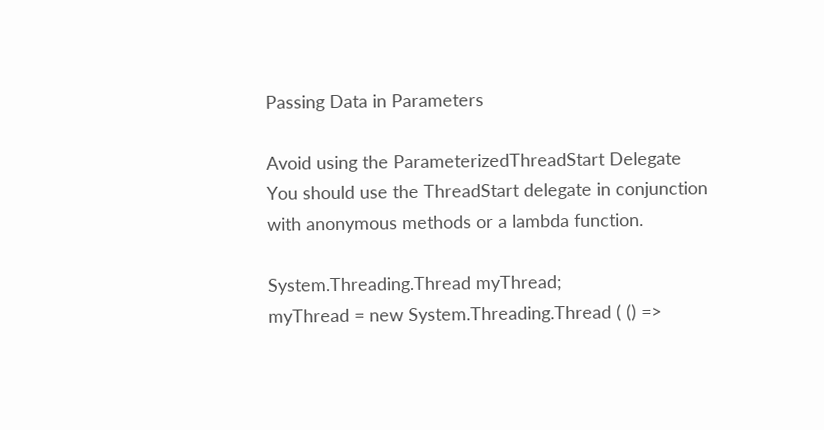Passing Data in Parameters

Avoid using the ParameterizedThreadStart Delegate
You should use the ThreadStart delegate in conjunction with anonymous methods or a lambda function.

System.Threading.Thread myThread;
myThread = new System.Threading.Thread ( () =>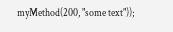myMethod(200, "some text"));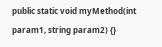public static void myMethod(int param1, string param2) {}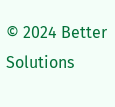© 2024 Better Solutions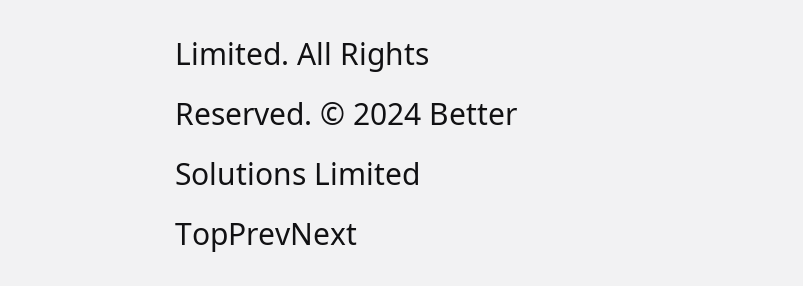Limited. All Rights Reserved. © 2024 Better Solutions Limited TopPrevNext